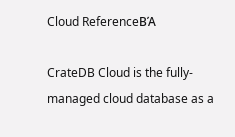Cloud ReferenceΒΆ

CrateDB Cloud is the fully-managed cloud database as a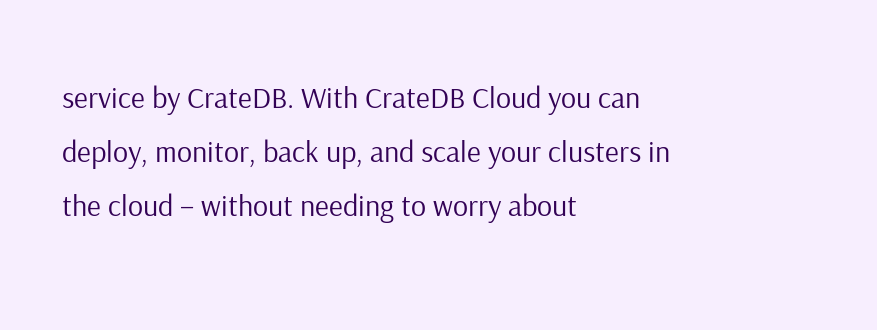service by CrateDB. With CrateDB Cloud you can deploy, monitor, back up, and scale your clusters in the cloud – without needing to worry about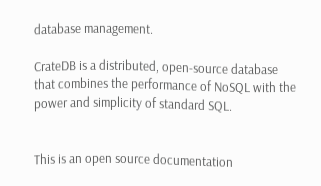database management.

CrateDB is a distributed, open-source database that combines the performance of NoSQL with the power and simplicity of standard SQL.


This is an open source documentation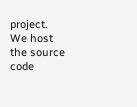project. We host the source code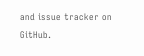and issue tracker on GitHub.